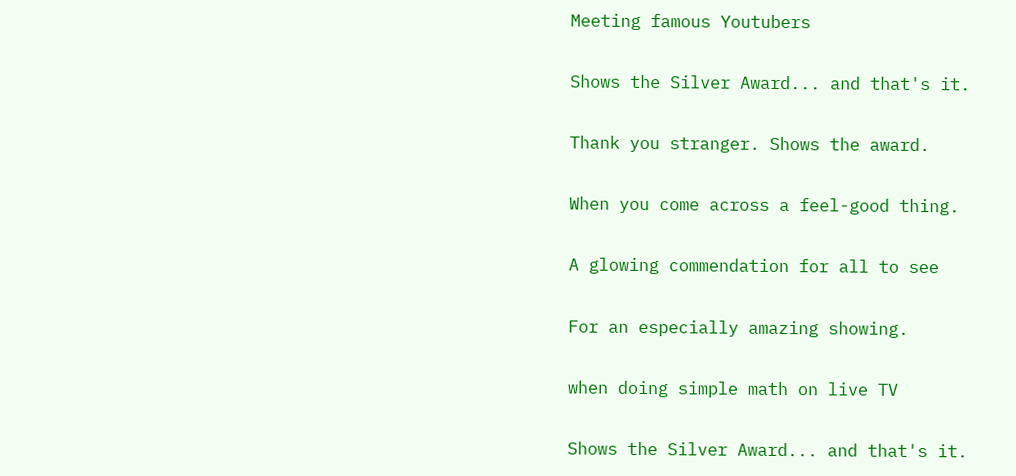Meeting famous Youtubers

Shows the Silver Award... and that's it.

Thank you stranger. Shows the award.

When you come across a feel-good thing.

A glowing commendation for all to see

For an especially amazing showing.

when doing simple math on live TV

Shows the Silver Award... and that's it.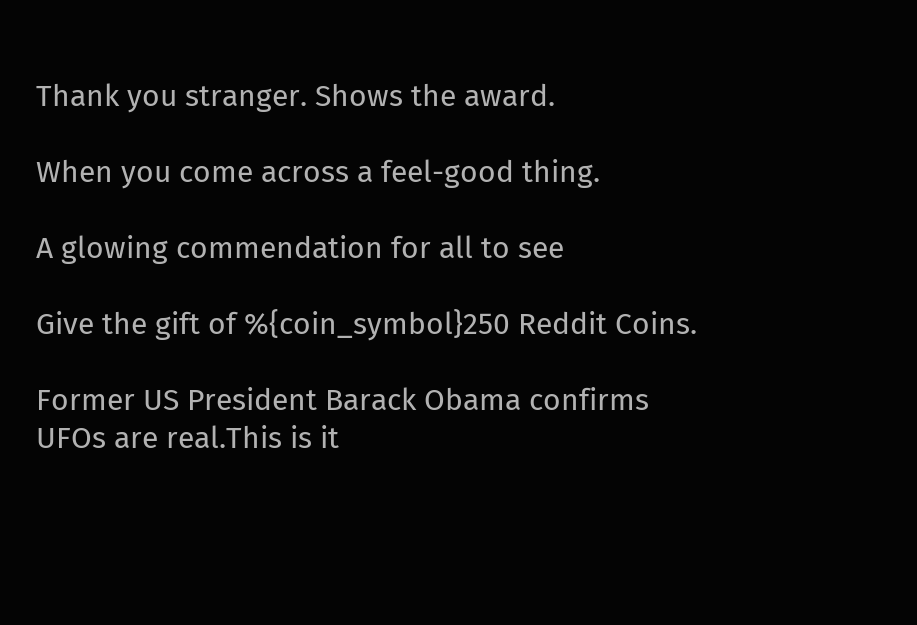Thank you stranger. Shows the award.

When you come across a feel-good thing.

A glowing commendation for all to see

Give the gift of %{coin_symbol}250 Reddit Coins.

Former US President Barack Obama confirms UFOs are real.This is it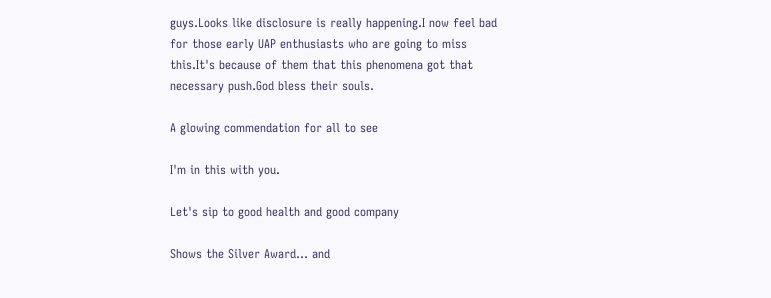guys.Looks like disclosure is really happening.I now feel bad for those early UAP enthusiasts who are going to miss this.It's because of them that this phenomena got that necessary push.God bless their souls.

A glowing commendation for all to see

I'm in this with you.

Let's sip to good health and good company

Shows the Silver Award... and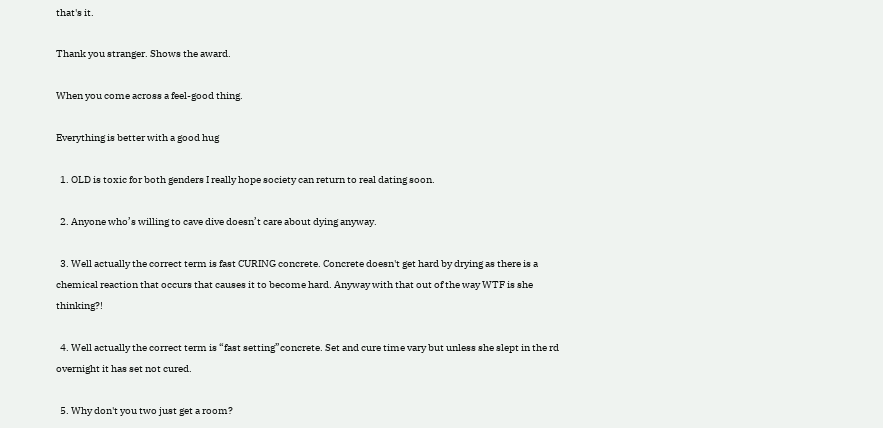that's it.

Thank you stranger. Shows the award.

When you come across a feel-good thing.

Everything is better with a good hug

  1. OLD is toxic for both genders I really hope society can return to real dating soon.

  2. Anyone who’s willing to cave dive doesn’t care about dying anyway.

  3. Well actually the correct term is fast CURING concrete. Concrete doesn't get hard by drying as there is a chemical reaction that occurs that causes it to become hard. Anyway with that out of the way WTF is she thinking?!

  4. Well actually the correct term is “fast setting”concrete. Set and cure time vary but unless she slept in the rd overnight it has set not cured.

  5. Why don't you two just get a room?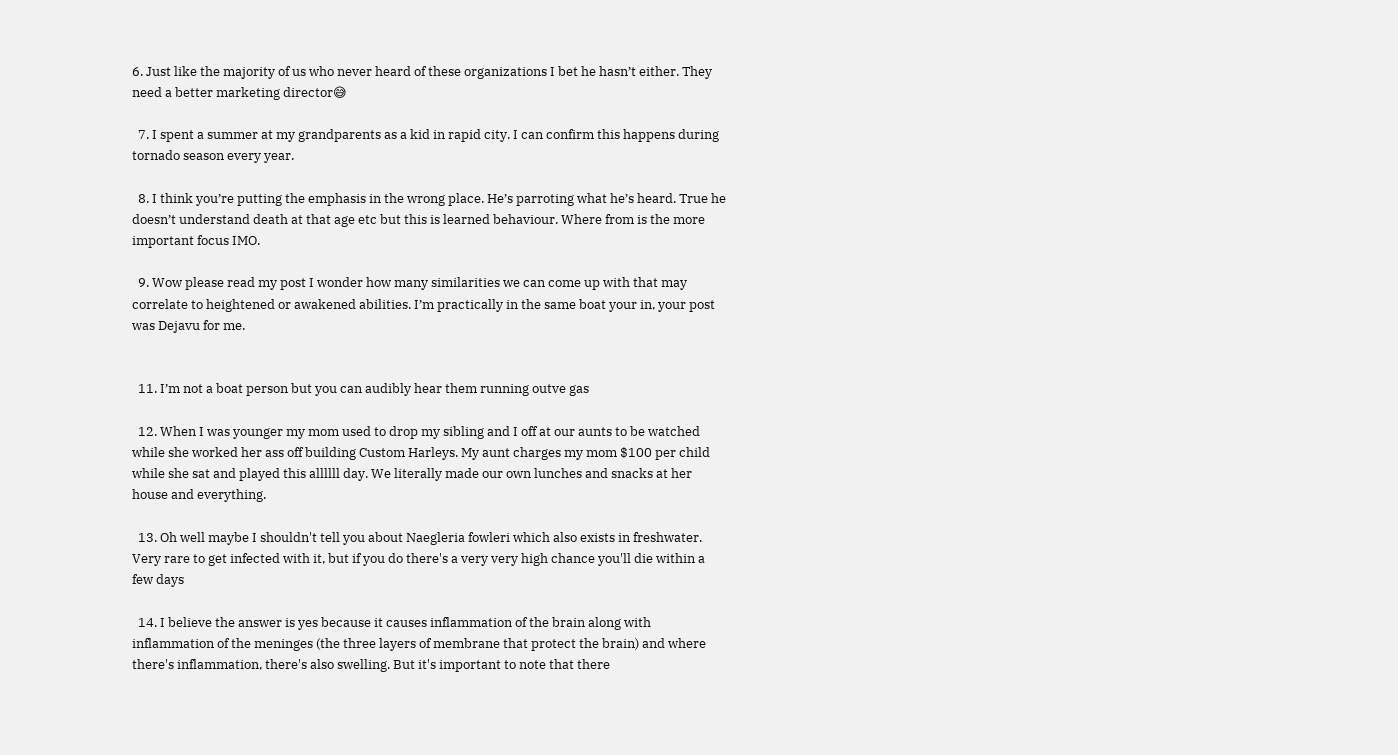6. Just like the majority of us who never heard of these organizations I bet he hasn’t either. They need a better marketing director😅

  7. I spent a summer at my grandparents as a kid in rapid city. I can confirm this happens during tornado season every year.

  8. I think you’re putting the emphasis in the wrong place. He’s parroting what he’s heard. True he doesn’t understand death at that age etc but this is learned behaviour. Where from is the more important focus IMO.

  9. Wow please read my post I wonder how many similarities we can come up with that may correlate to heightened or awakened abilities. I’m practically in the same boat your in, your post was Dejavu for me.


  11. I’m not a boat person but you can audibly hear them running outve gas

  12. When I was younger my mom used to drop my sibling and I off at our aunts to be watched while she worked her ass off building Custom Harleys. My aunt charges my mom $100 per child while she sat and played this allllll day. We literally made our own lunches and snacks at her house and everything.

  13. Oh well maybe I shouldn't tell you about Naegleria fowleri which also exists in freshwater. Very rare to get infected with it, but if you do there's a very very high chance you'll die within a few days

  14. I believe the answer is yes because it causes inflammation of the brain along with inflammation of the meninges (the three layers of membrane that protect the brain) and where there's inflammation, there's also swelling. But it's important to note that there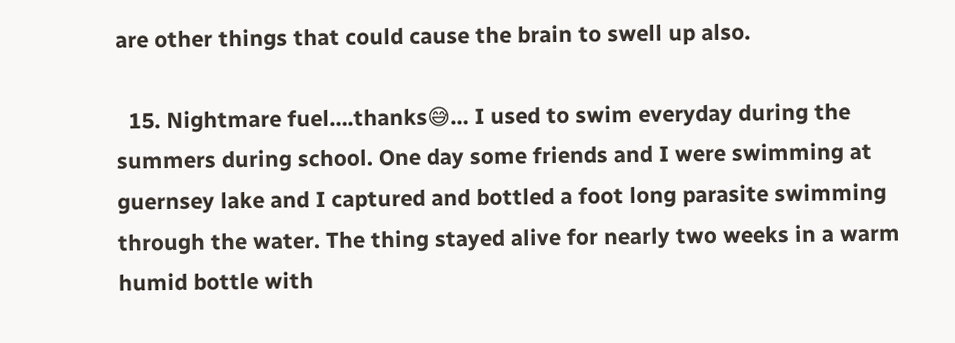are other things that could cause the brain to swell up also.

  15. Nightmare fuel….thanks😅… I used to swim everyday during the summers during school. One day some friends and I were swimming at guernsey lake and I captured and bottled a foot long parasite swimming through the water. The thing stayed alive for nearly two weeks in a warm humid bottle with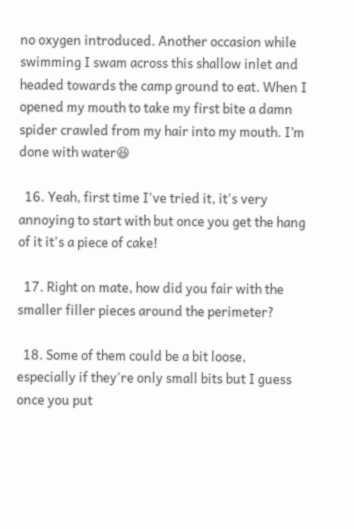no oxygen introduced. Another occasion while swimming I swam across this shallow inlet and headed towards the camp ground to eat. When I opened my mouth to take my first bite a damn spider crawled from my hair into my mouth. I’m done with water😆

  16. Yeah, first time I've tried it, it's very annoying to start with but once you get the hang of it it's a piece of cake!

  17. Right on mate, how did you fair with the smaller filler pieces around the perimeter?

  18. Some of them could be a bit loose, especially if they're only small bits but I guess once you put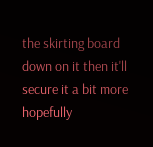the skirting board down on it then it'll secure it a bit more hopefully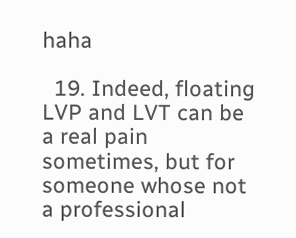haha

  19. Indeed, floating LVP and LVT can be a real pain sometimes, but for someone whose not a professional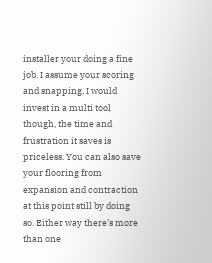installer your doing a fine job. I assume your scoring and snapping, I would invest in a multi tool though, the time and frustration it saves is priceless. You can also save your flooring from expansion and contraction at this point still by doing so. Either way there’s more than one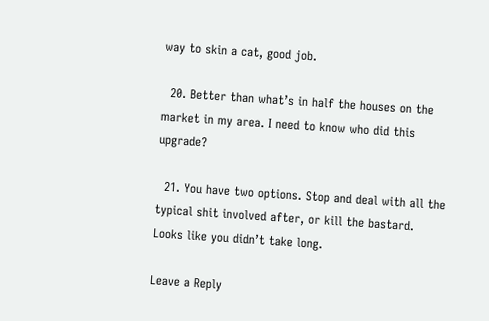way to skin a cat, good job.

  20. Better than what’s in half the houses on the market in my area. I need to know who did this upgrade?

  21. You have two options. Stop and deal with all the typical shit involved after, or kill the bastard. Looks like you didn’t take long.

Leave a Reply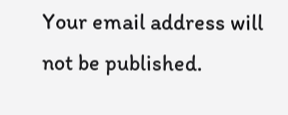Your email address will not be published.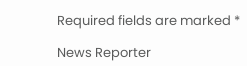Required fields are marked *

News Reporter